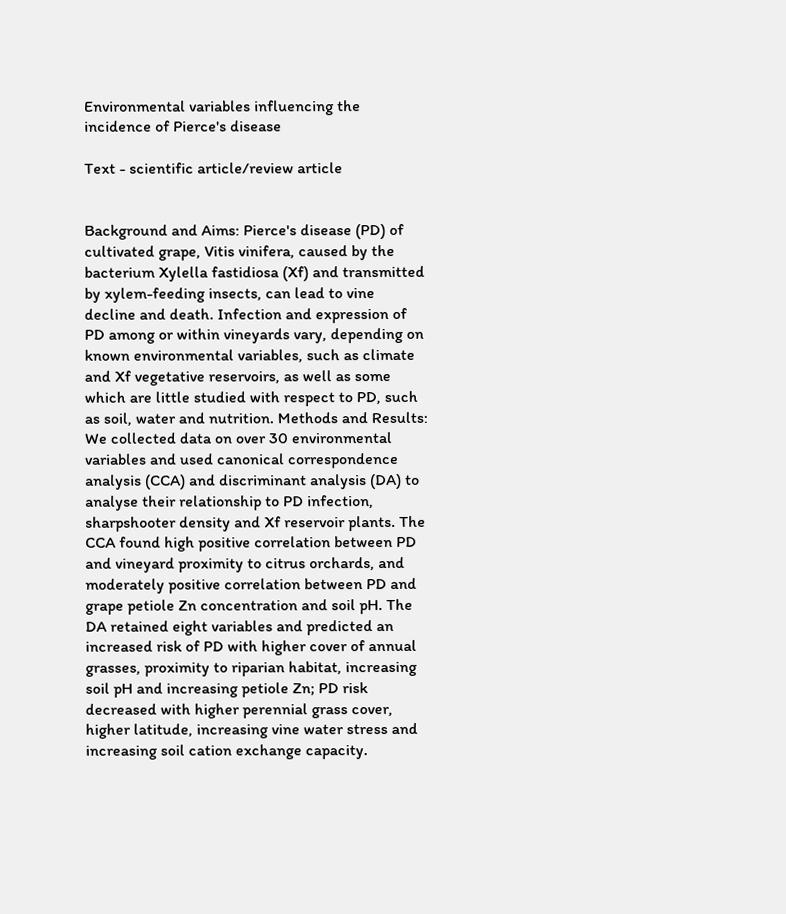Environmental variables influencing the incidence of Pierce's disease

Text - scientific article/review article


Background and Aims: Pierce's disease (PD) of cultivated grape, Vitis vinifera, caused by the bacterium Xylella fastidiosa (Xf) and transmitted by xylem-feeding insects, can lead to vine decline and death. Infection and expression of PD among or within vineyards vary, depending on known environmental variables, such as climate and Xf vegetative reservoirs, as well as some which are little studied with respect to PD, such as soil, water and nutrition. Methods and Results: We collected data on over 30 environmental variables and used canonical correspondence analysis (CCA) and discriminant analysis (DA) to analyse their relationship to PD infection, sharpshooter density and Xf reservoir plants. The CCA found high positive correlation between PD and vineyard proximity to citrus orchards, and moderately positive correlation between PD and grape petiole Zn concentration and soil pH. The DA retained eight variables and predicted an increased risk of PD with higher cover of annual grasses, proximity to riparian habitat, increasing soil pH and increasing petiole Zn; PD risk decreased with higher perennial grass cover, higher latitude, increasing vine water stress and increasing soil cation exchange capacity.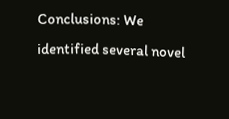Conclusions: We identified several novel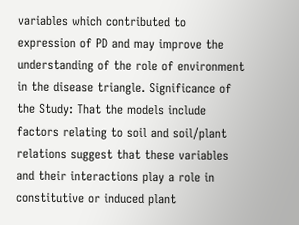variables which contributed to expression of PD and may improve the understanding of the role of environment in the disease triangle. Significance of the Study: That the models include factors relating to soil and soil/plant relations suggest that these variables and their interactions play a role in constitutive or induced plant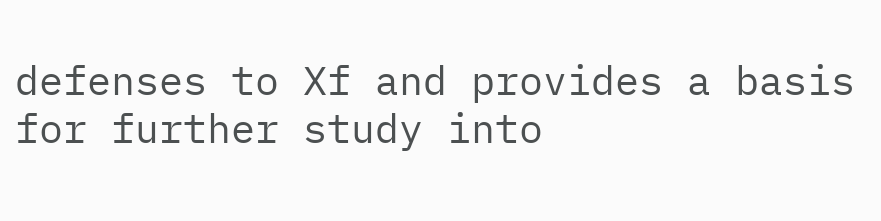defenses to Xf and provides a basis for further study into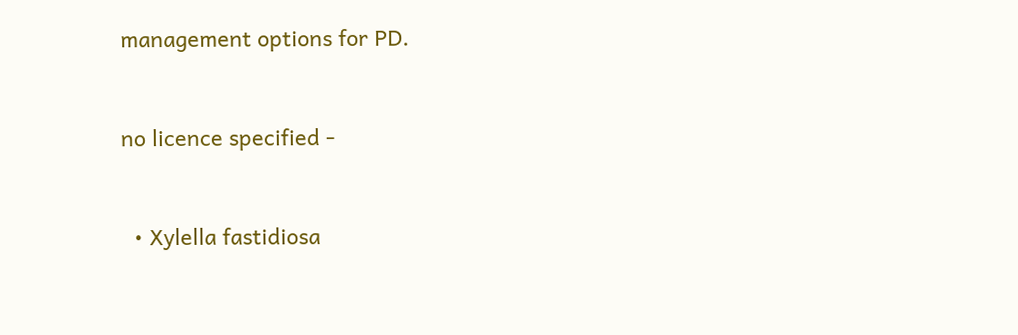management options for PD.


no licence specified -


  • Xylella fastidiosa